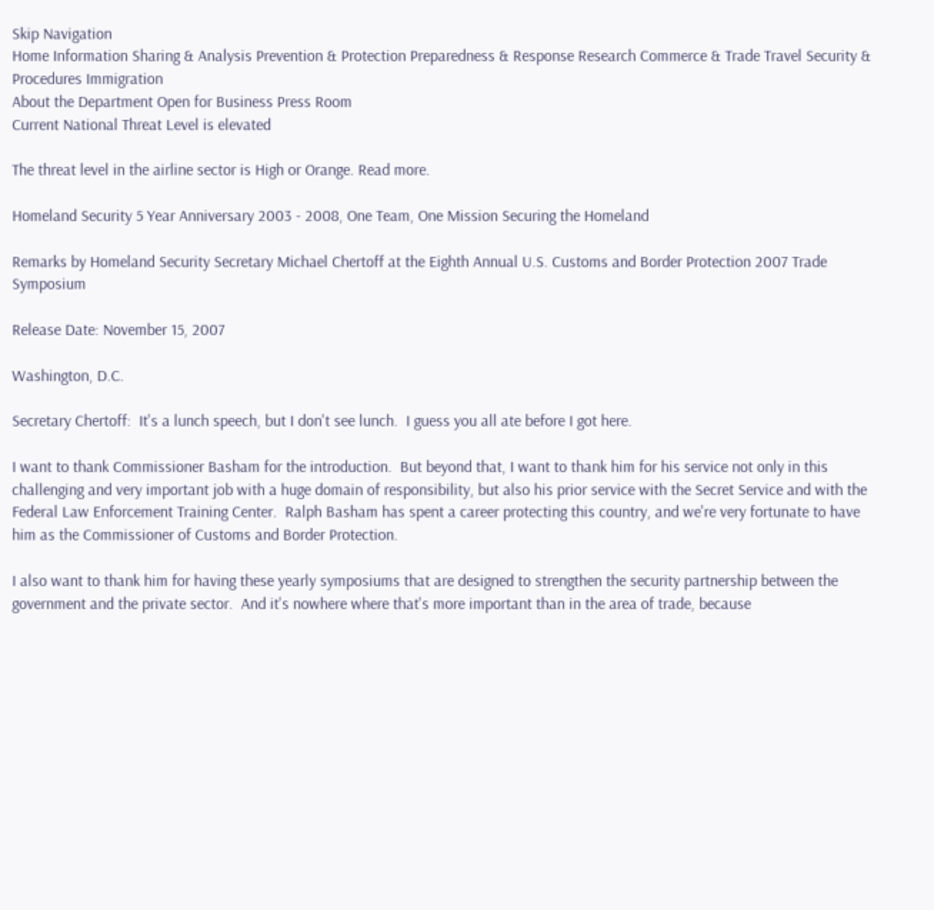Skip Navigation
Home Information Sharing & Analysis Prevention & Protection Preparedness & Response Research Commerce & Trade Travel Security & Procedures Immigration
About the Department Open for Business Press Room
Current National Threat Level is elevated

The threat level in the airline sector is High or Orange. Read more.

Homeland Security 5 Year Anniversary 2003 - 2008, One Team, One Mission Securing the Homeland

Remarks by Homeland Security Secretary Michael Chertoff at the Eighth Annual U.S. Customs and Border Protection 2007 Trade Symposium

Release Date: November 15, 2007

Washington, D.C.

Secretary Chertoff:  It's a lunch speech, but I don't see lunch.  I guess you all ate before I got here.

I want to thank Commissioner Basham for the introduction.  But beyond that, I want to thank him for his service not only in this challenging and very important job with a huge domain of responsibility, but also his prior service with the Secret Service and with the Federal Law Enforcement Training Center.  Ralph Basham has spent a career protecting this country, and we're very fortunate to have him as the Commissioner of Customs and Border Protection.

I also want to thank him for having these yearly symposiums that are designed to strengthen the security partnership between the government and the private sector.  And it's nowhere where that's more important than in the area of trade, because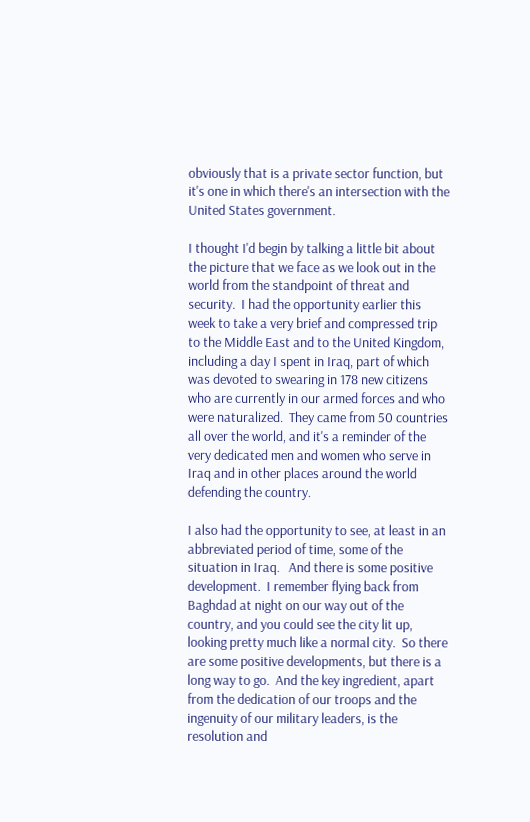obviously that is a private sector function, but it's one in which there's an intersection with the United States government.

I thought I'd begin by talking a little bit about the picture that we face as we look out in the world from the standpoint of threat and security.  I had the opportunity earlier this week to take a very brief and compressed trip to the Middle East and to the United Kingdom, including a day I spent in Iraq, part of which was devoted to swearing in 178 new citizens who are currently in our armed forces and who were naturalized.  They came from 50 countries all over the world, and it's a reminder of the very dedicated men and women who serve in Iraq and in other places around the world defending the country.

I also had the opportunity to see, at least in an abbreviated period of time, some of the situation in Iraq.   And there is some positive development.  I remember flying back from Baghdad at night on our way out of the country, and you could see the city lit up, looking pretty much like a normal city.  So there are some positive developments, but there is a long way to go.  And the key ingredient, apart from the dedication of our troops and the ingenuity of our military leaders, is the resolution and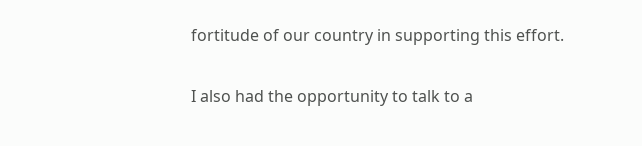fortitude of our country in supporting this effort.

I also had the opportunity to talk to a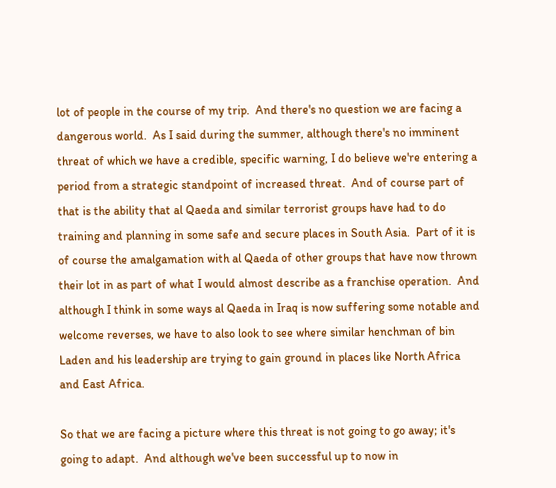lot of people in the course of my trip.  And there's no question we are facing a dangerous world.  As I said during the summer, although there's no imminent threat of which we have a credible, specific warning, I do believe we're entering a period from a strategic standpoint of increased threat.  And of course part of that is the ability that al Qaeda and similar terrorist groups have had to do training and planning in some safe and secure places in South Asia.  Part of it is of course the amalgamation with al Qaeda of other groups that have now thrown their lot in as part of what I would almost describe as a franchise operation.  And although I think in some ways al Qaeda in Iraq is now suffering some notable and welcome reverses, we have to also look to see where similar henchman of bin Laden and his leadership are trying to gain ground in places like North Africa and East Africa.

So that we are facing a picture where this threat is not going to go away; it's going to adapt.  And although we've been successful up to now in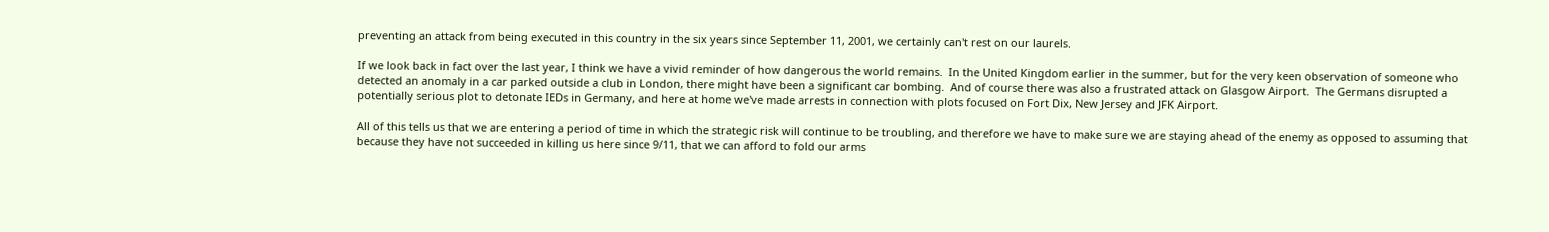preventing an attack from being executed in this country in the six years since September 11, 2001, we certainly can't rest on our laurels.

If we look back in fact over the last year, I think we have a vivid reminder of how dangerous the world remains.  In the United Kingdom earlier in the summer, but for the very keen observation of someone who detected an anomaly in a car parked outside a club in London, there might have been a significant car bombing.  And of course there was also a frustrated attack on Glasgow Airport.  The Germans disrupted a potentially serious plot to detonate IEDs in Germany, and here at home we've made arrests in connection with plots focused on Fort Dix, New Jersey and JFK Airport.

All of this tells us that we are entering a period of time in which the strategic risk will continue to be troubling, and therefore we have to make sure we are staying ahead of the enemy as opposed to assuming that because they have not succeeded in killing us here since 9/11, that we can afford to fold our arms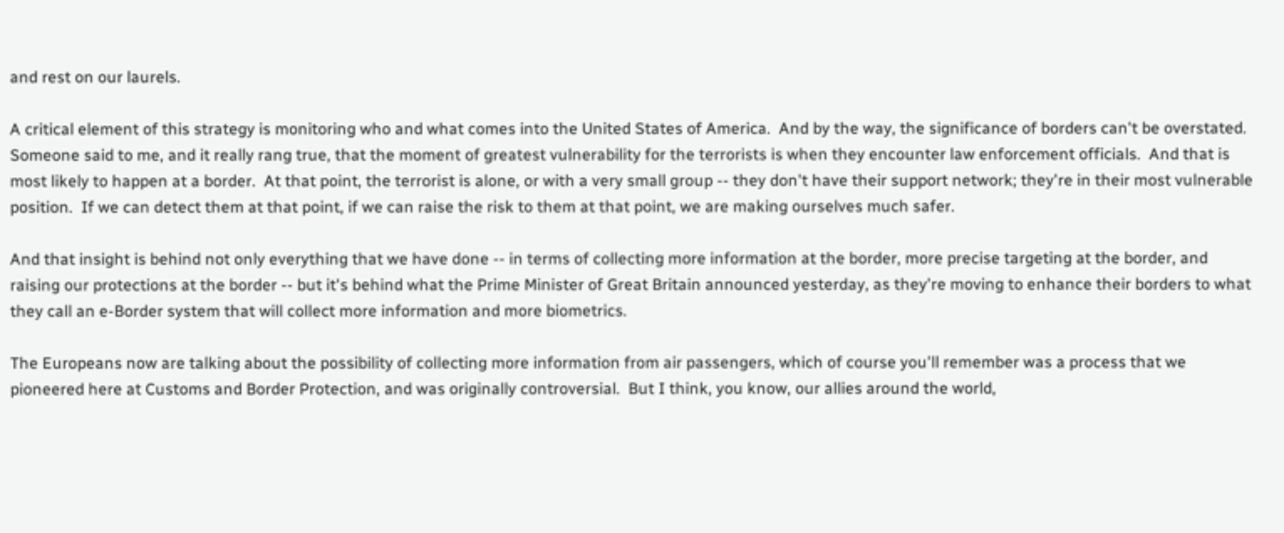and rest on our laurels.

A critical element of this strategy is monitoring who and what comes into the United States of America.  And by the way, the significance of borders can't be overstated.  Someone said to me, and it really rang true, that the moment of greatest vulnerability for the terrorists is when they encounter law enforcement officials.  And that is most likely to happen at a border.  At that point, the terrorist is alone, or with a very small group -- they don't have their support network; they're in their most vulnerable position.  If we can detect them at that point, if we can raise the risk to them at that point, we are making ourselves much safer.

And that insight is behind not only everything that we have done -- in terms of collecting more information at the border, more precise targeting at the border, and raising our protections at the border -- but it's behind what the Prime Minister of Great Britain announced yesterday, as they're moving to enhance their borders to what they call an e-Border system that will collect more information and more biometrics.

The Europeans now are talking about the possibility of collecting more information from air passengers, which of course you'll remember was a process that we pioneered here at Customs and Border Protection, and was originally controversial.  But I think, you know, our allies around the world,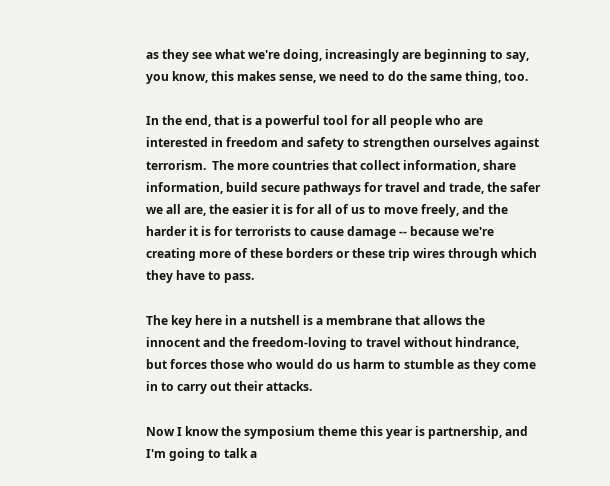as they see what we're doing, increasingly are beginning to say, you know, this makes sense, we need to do the same thing, too.

In the end, that is a powerful tool for all people who are interested in freedom and safety to strengthen ourselves against terrorism.  The more countries that collect information, share information, build secure pathways for travel and trade, the safer we all are, the easier it is for all of us to move freely, and the harder it is for terrorists to cause damage -- because we're creating more of these borders or these trip wires through which they have to pass.

The key here in a nutshell is a membrane that allows the innocent and the freedom-loving to travel without hindrance, but forces those who would do us harm to stumble as they come in to carry out their attacks.

Now I know the symposium theme this year is partnership, and I'm going to talk a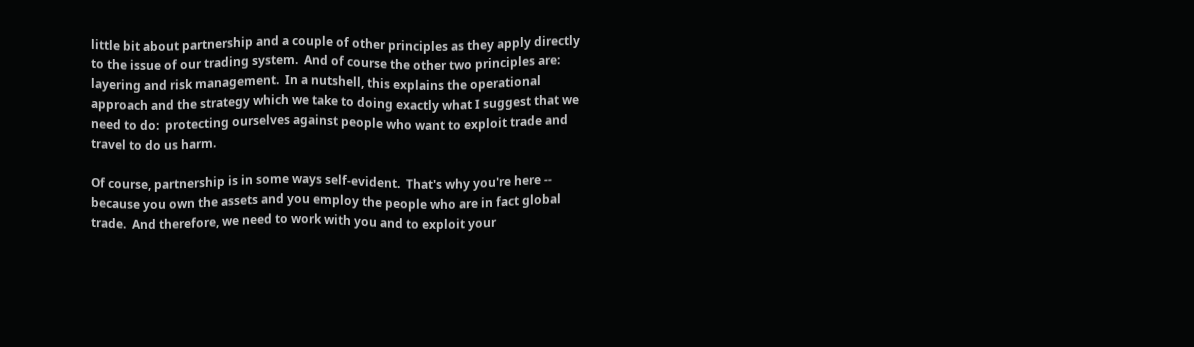little bit about partnership and a couple of other principles as they apply directly to the issue of our trading system.  And of course the other two principles are:  layering and risk management.  In a nutshell, this explains the operational approach and the strategy which we take to doing exactly what I suggest that we need to do:  protecting ourselves against people who want to exploit trade and travel to do us harm.

Of course, partnership is in some ways self-evident.  That's why you're here -- because you own the assets and you employ the people who are in fact global trade.  And therefore, we need to work with you and to exploit your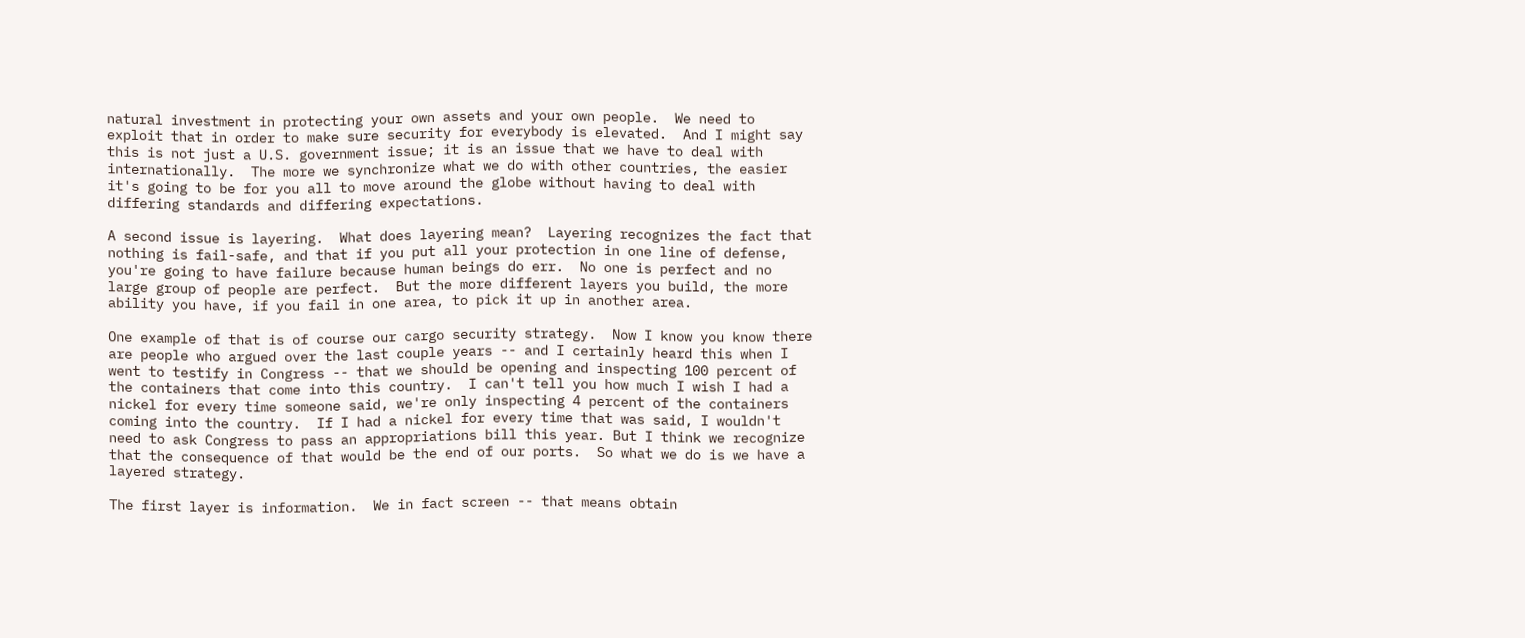natural investment in protecting your own assets and your own people.  We need to exploit that in order to make sure security for everybody is elevated.  And I might say this is not just a U.S. government issue; it is an issue that we have to deal with internationally.  The more we synchronize what we do with other countries, the easier it's going to be for you all to move around the globe without having to deal with differing standards and differing expectations.

A second issue is layering.  What does layering mean?  Layering recognizes the fact that nothing is fail-safe, and that if you put all your protection in one line of defense, you're going to have failure because human beings do err.  No one is perfect and no large group of people are perfect.  But the more different layers you build, the more ability you have, if you fail in one area, to pick it up in another area.

One example of that is of course our cargo security strategy.  Now I know you know there are people who argued over the last couple years -- and I certainly heard this when I went to testify in Congress -- that we should be opening and inspecting 100 percent of the containers that come into this country.  I can't tell you how much I wish I had a nickel for every time someone said, we're only inspecting 4 percent of the containers coming into the country.  If I had a nickel for every time that was said, I wouldn't need to ask Congress to pass an appropriations bill this year. But I think we recognize that the consequence of that would be the end of our ports.  So what we do is we have a layered strategy.

The first layer is information.  We in fact screen -- that means obtain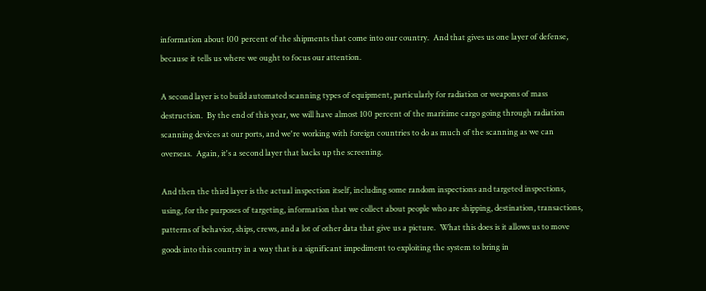information about 100 percent of the shipments that come into our country.  And that gives us one layer of defense, because it tells us where we ought to focus our attention.

A second layer is to build automated scanning types of equipment, particularly for radiation or weapons of mass destruction.  By the end of this year, we will have almost 100 percent of the maritime cargo going through radiation scanning devices at our ports, and we're working with foreign countries to do as much of the scanning as we can overseas.  Again, it's a second layer that backs up the screening.

And then the third layer is the actual inspection itself, including some random inspections and targeted inspections, using, for the purposes of targeting, information that we collect about people who are shipping, destination, transactions, patterns of behavior, ships, crews, and a lot of other data that give us a picture.  What this does is it allows us to move goods into this country in a way that is a significant impediment to exploiting the system to bring in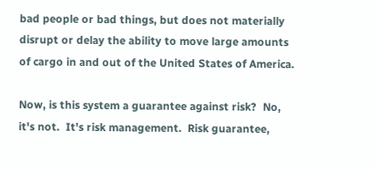bad people or bad things, but does not materially disrupt or delay the ability to move large amounts of cargo in and out of the United States of America.

Now, is this system a guarantee against risk?  No, it's not.  It's risk management.  Risk guarantee,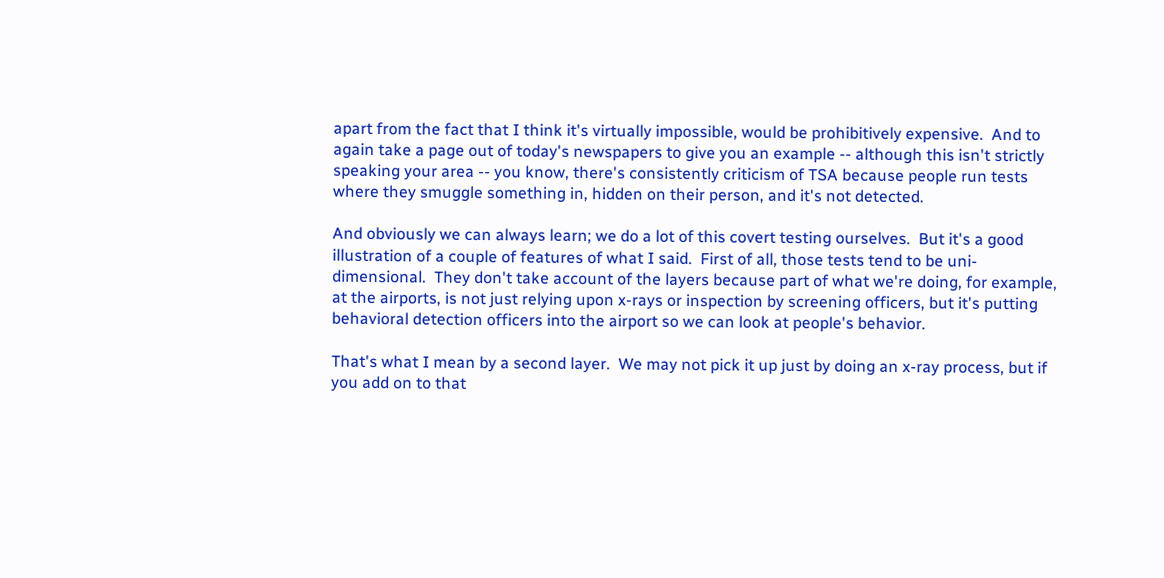apart from the fact that I think it's virtually impossible, would be prohibitively expensive.  And to again take a page out of today's newspapers to give you an example -- although this isn't strictly speaking your area -- you know, there's consistently criticism of TSA because people run tests where they smuggle something in, hidden on their person, and it's not detected.

And obviously we can always learn; we do a lot of this covert testing ourselves.  But it's a good illustration of a couple of features of what I said.  First of all, those tests tend to be uni-dimensional.  They don't take account of the layers because part of what we're doing, for example, at the airports, is not just relying upon x-rays or inspection by screening officers, but it's putting behavioral detection officers into the airport so we can look at people's behavior.

That's what I mean by a second layer.  We may not pick it up just by doing an x-ray process, but if you add on to that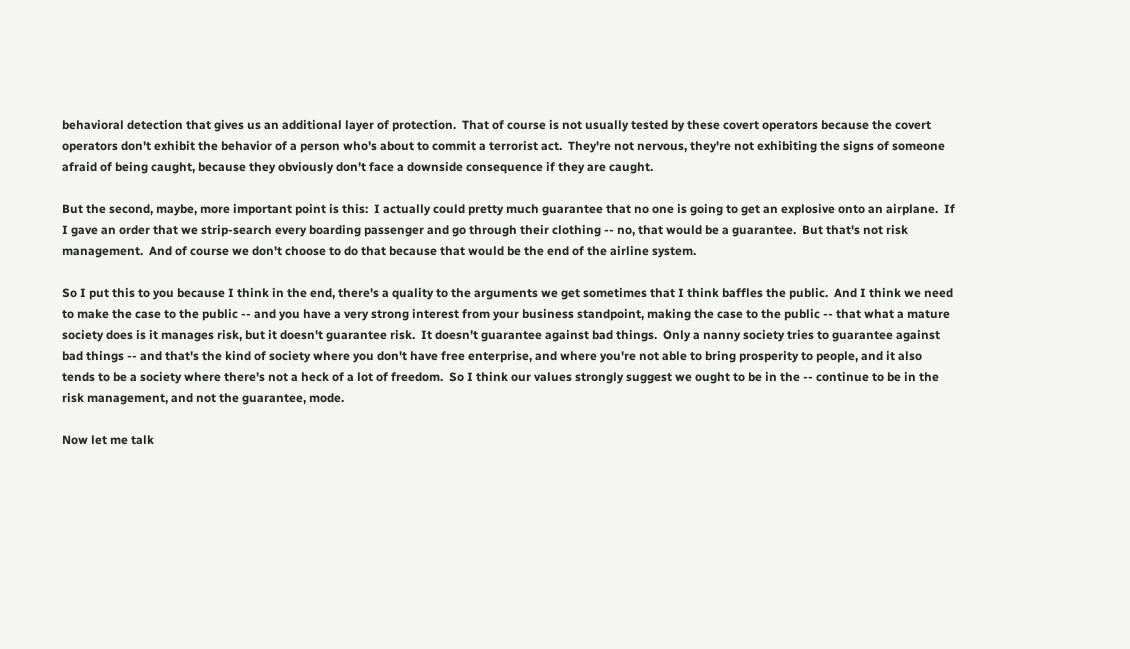behavioral detection that gives us an additional layer of protection.  That of course is not usually tested by these covert operators because the covert operators don't exhibit the behavior of a person who's about to commit a terrorist act.  They're not nervous, they're not exhibiting the signs of someone afraid of being caught, because they obviously don't face a downside consequence if they are caught.

But the second, maybe, more important point is this:  I actually could pretty much guarantee that no one is going to get an explosive onto an airplane.  If I gave an order that we strip-search every boarding passenger and go through their clothing -- no, that would be a guarantee.  But that's not risk management.  And of course we don't choose to do that because that would be the end of the airline system.

So I put this to you because I think in the end, there's a quality to the arguments we get sometimes that I think baffles the public.  And I think we need to make the case to the public -- and you have a very strong interest from your business standpoint, making the case to the public -- that what a mature society does is it manages risk, but it doesn't guarantee risk.  It doesn't guarantee against bad things.  Only a nanny society tries to guarantee against bad things -- and that's the kind of society where you don't have free enterprise, and where you're not able to bring prosperity to people, and it also tends to be a society where there's not a heck of a lot of freedom.  So I think our values strongly suggest we ought to be in the -- continue to be in the risk management, and not the guarantee, mode.

Now let me talk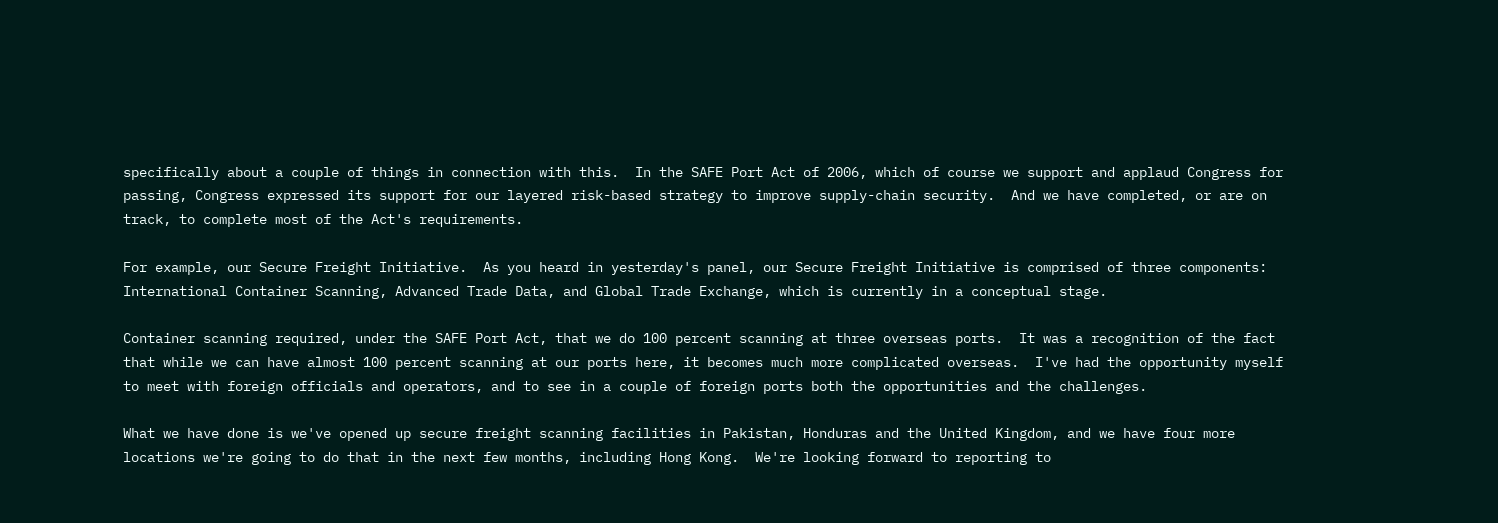specifically about a couple of things in connection with this.  In the SAFE Port Act of 2006, which of course we support and applaud Congress for passing, Congress expressed its support for our layered risk-based strategy to improve supply-chain security.  And we have completed, or are on track, to complete most of the Act's requirements.

For example, our Secure Freight Initiative.  As you heard in yesterday's panel, our Secure Freight Initiative is comprised of three components:  International Container Scanning, Advanced Trade Data, and Global Trade Exchange, which is currently in a conceptual stage.

Container scanning required, under the SAFE Port Act, that we do 100 percent scanning at three overseas ports.  It was a recognition of the fact that while we can have almost 100 percent scanning at our ports here, it becomes much more complicated overseas.  I've had the opportunity myself to meet with foreign officials and operators, and to see in a couple of foreign ports both the opportunities and the challenges.

What we have done is we've opened up secure freight scanning facilities in Pakistan, Honduras and the United Kingdom, and we have four more locations we're going to do that in the next few months, including Hong Kong.  We're looking forward to reporting to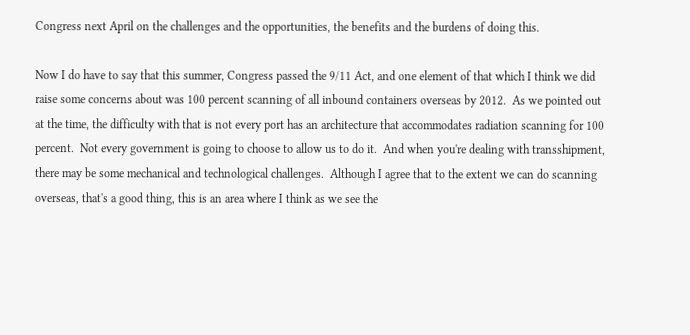Congress next April on the challenges and the opportunities, the benefits and the burdens of doing this.

Now I do have to say that this summer, Congress passed the 9/11 Act, and one element of that which I think we did raise some concerns about was 100 percent scanning of all inbound containers overseas by 2012.  As we pointed out at the time, the difficulty with that is not every port has an architecture that accommodates radiation scanning for 100 percent.  Not every government is going to choose to allow us to do it.  And when you're dealing with transshipment, there may be some mechanical and technological challenges.  Although I agree that to the extent we can do scanning overseas, that's a good thing, this is an area where I think as we see the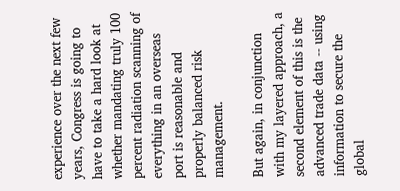experience over the next few years, Congress is going to have to take a hard look at whether mandating truly 100 percent radiation scanning of everything in an overseas port is reasonable and properly balanced risk management.

But again, in conjunction with my layered approach, a second element of this is the advanced trade data -- using information to secure the global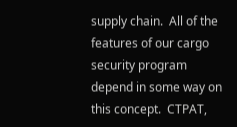supply chain.  All of the features of our cargo security program depend in some way on this concept.  CTPAT,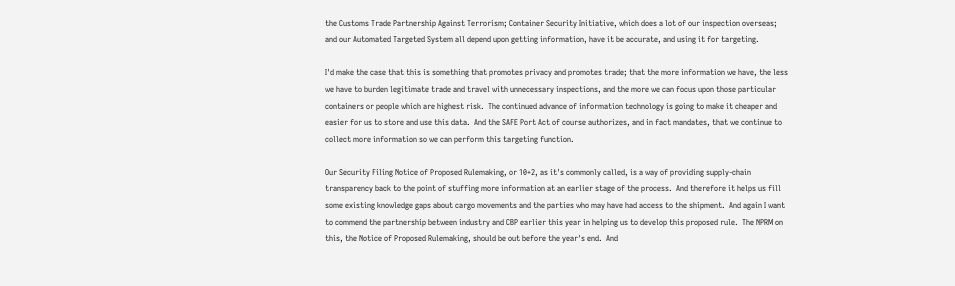the Customs Trade Partnership Against Terrorism; Container Security Initiative, which does a lot of our inspection overseas; and our Automated Targeted System all depend upon getting information, have it be accurate, and using it for targeting.

I'd make the case that this is something that promotes privacy and promotes trade; that the more information we have, the less we have to burden legitimate trade and travel with unnecessary inspections, and the more we can focus upon those particular containers or people which are highest risk.  The continued advance of information technology is going to make it cheaper and easier for us to store and use this data.  And the SAFE Port Act of course authorizes, and in fact mandates, that we continue to collect more information so we can perform this targeting function.

Our Security Filing Notice of Proposed Rulemaking, or 10+2, as it's commonly called, is a way of providing supply-chain transparency back to the point of stuffing more information at an earlier stage of the process.  And therefore it helps us fill some existing knowledge gaps about cargo movements and the parties who may have had access to the shipment.  And again I want to commend the partnership between industry and CBP earlier this year in helping us to develop this proposed rule.  The NPRM on this, the Notice of Proposed Rulemaking, should be out before the year's end.  And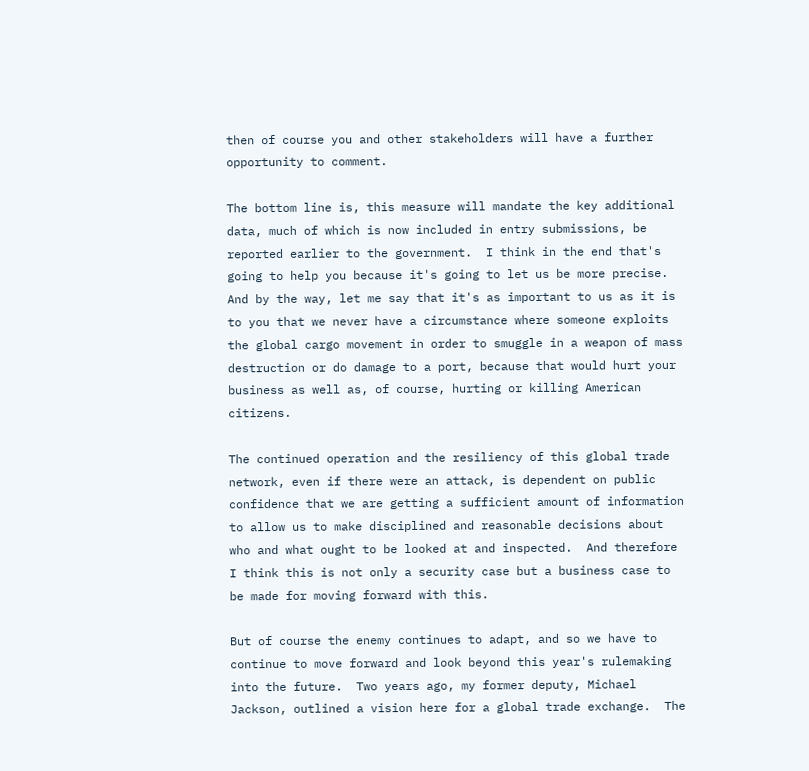then of course you and other stakeholders will have a further opportunity to comment.

The bottom line is, this measure will mandate the key additional data, much of which is now included in entry submissions, be reported earlier to the government.  I think in the end that's going to help you because it's going to let us be more precise.  And by the way, let me say that it's as important to us as it is to you that we never have a circumstance where someone exploits the global cargo movement in order to smuggle in a weapon of mass destruction or do damage to a port, because that would hurt your business as well as, of course, hurting or killing American citizens.

The continued operation and the resiliency of this global trade network, even if there were an attack, is dependent on public confidence that we are getting a sufficient amount of information to allow us to make disciplined and reasonable decisions about who and what ought to be looked at and inspected.  And therefore I think this is not only a security case but a business case to be made for moving forward with this.

But of course the enemy continues to adapt, and so we have to continue to move forward and look beyond this year's rulemaking into the future.  Two years ago, my former deputy, Michael Jackson, outlined a vision here for a global trade exchange.  The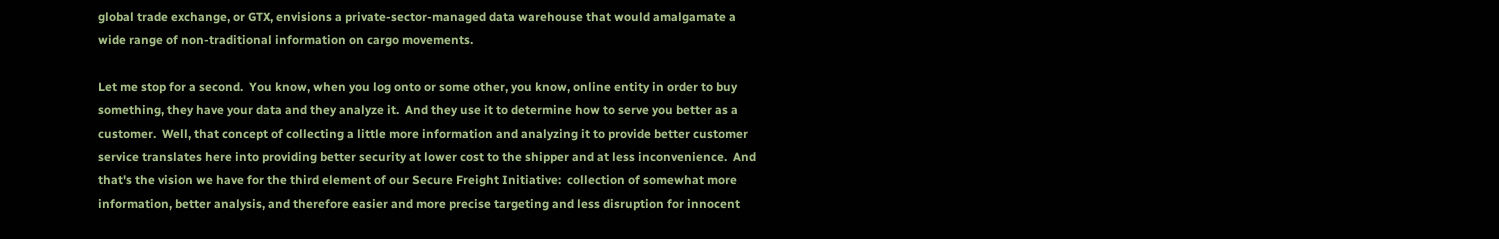global trade exchange, or GTX, envisions a private-sector-managed data warehouse that would amalgamate a wide range of non-traditional information on cargo movements.

Let me stop for a second.  You know, when you log onto or some other, you know, online entity in order to buy something, they have your data and they analyze it.  And they use it to determine how to serve you better as a customer.  Well, that concept of collecting a little more information and analyzing it to provide better customer service translates here into providing better security at lower cost to the shipper and at less inconvenience.  And that's the vision we have for the third element of our Secure Freight Initiative:  collection of somewhat more information, better analysis, and therefore easier and more precise targeting and less disruption for innocent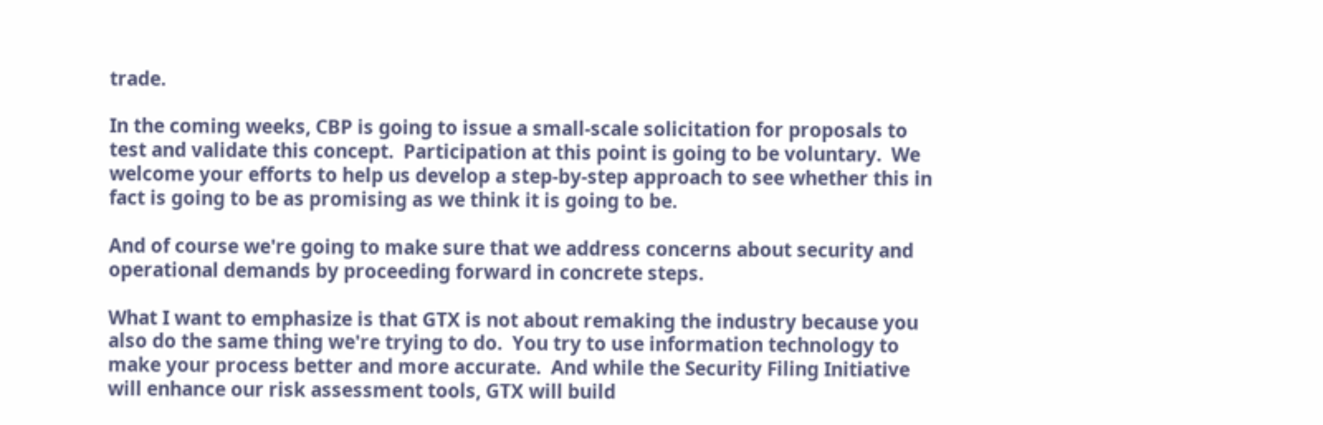trade.

In the coming weeks, CBP is going to issue a small-scale solicitation for proposals to test and validate this concept.  Participation at this point is going to be voluntary.  We welcome your efforts to help us develop a step-by-step approach to see whether this in fact is going to be as promising as we think it is going to be.

And of course we're going to make sure that we address concerns about security and operational demands by proceeding forward in concrete steps.

What I want to emphasize is that GTX is not about remaking the industry because you also do the same thing we're trying to do.  You try to use information technology to make your process better and more accurate.  And while the Security Filing Initiative will enhance our risk assessment tools, GTX will build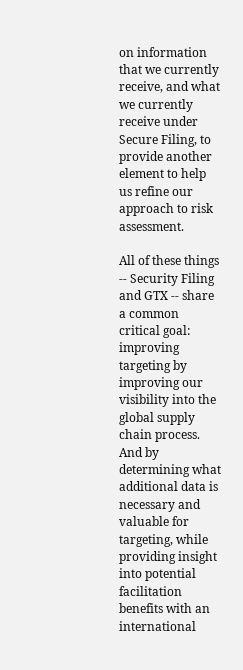on information that we currently receive, and what we currently receive under Secure Filing, to provide another element to help us refine our approach to risk assessment.

All of these things -- Security Filing and GTX -- share a common critical goal:  improving targeting by improving our visibility into the global supply chain process.  And by determining what additional data is necessary and valuable for targeting, while providing insight into potential facilitation benefits with an international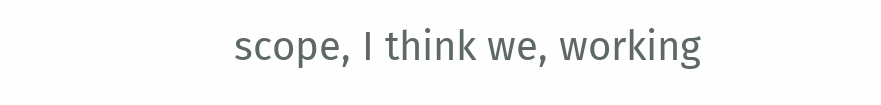scope, I think we, working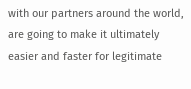with our partners around the world, are going to make it ultimately easier and faster for legitimate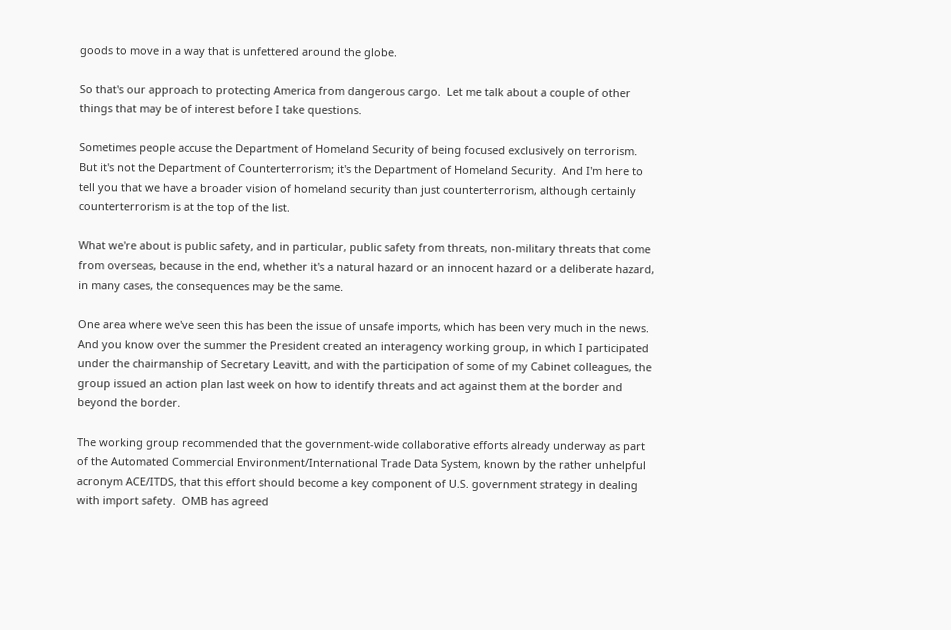goods to move in a way that is unfettered around the globe.

So that's our approach to protecting America from dangerous cargo.  Let me talk about a couple of other things that may be of interest before I take questions.

Sometimes people accuse the Department of Homeland Security of being focused exclusively on terrorism.  But it's not the Department of Counterterrorism; it's the Department of Homeland Security.  And I'm here to tell you that we have a broader vision of homeland security than just counterterrorism, although certainly counterterrorism is at the top of the list.

What we're about is public safety, and in particular, public safety from threats, non-military threats that come from overseas, because in the end, whether it's a natural hazard or an innocent hazard or a deliberate hazard, in many cases, the consequences may be the same.

One area where we've seen this has been the issue of unsafe imports, which has been very much in the news.  And you know over the summer the President created an interagency working group, in which I participated under the chairmanship of Secretary Leavitt, and with the participation of some of my Cabinet colleagues, the group issued an action plan last week on how to identify threats and act against them at the border and beyond the border.

The working group recommended that the government-wide collaborative efforts already underway as part of the Automated Commercial Environment/International Trade Data System, known by the rather unhelpful acronym ACE/ITDS, that this effort should become a key component of U.S. government strategy in dealing with import safety.  OMB has agreed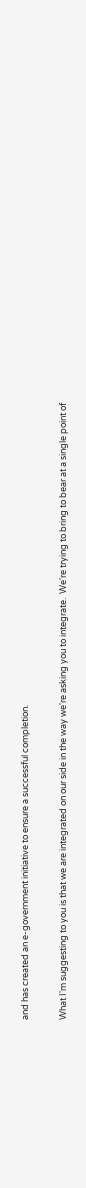and has created an e-government initiative to ensure a successful completion.

What I'm suggesting to you is that we are integrated on our side in the way we're asking you to integrate.  We're trying to bring to bear at a single point of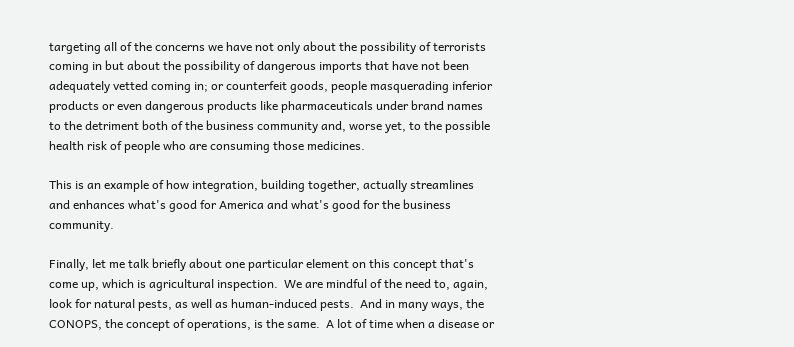targeting all of the concerns we have not only about the possibility of terrorists coming in but about the possibility of dangerous imports that have not been adequately vetted coming in; or counterfeit goods, people masquerading inferior products or even dangerous products like pharmaceuticals under brand names to the detriment both of the business community and, worse yet, to the possible health risk of people who are consuming those medicines.

This is an example of how integration, building together, actually streamlines and enhances what's good for America and what's good for the business community.

Finally, let me talk briefly about one particular element on this concept that's come up, which is agricultural inspection.  We are mindful of the need to, again, look for natural pests, as well as human-induced pests.  And in many ways, the CONOPS, the concept of operations, is the same.  A lot of time when a disease or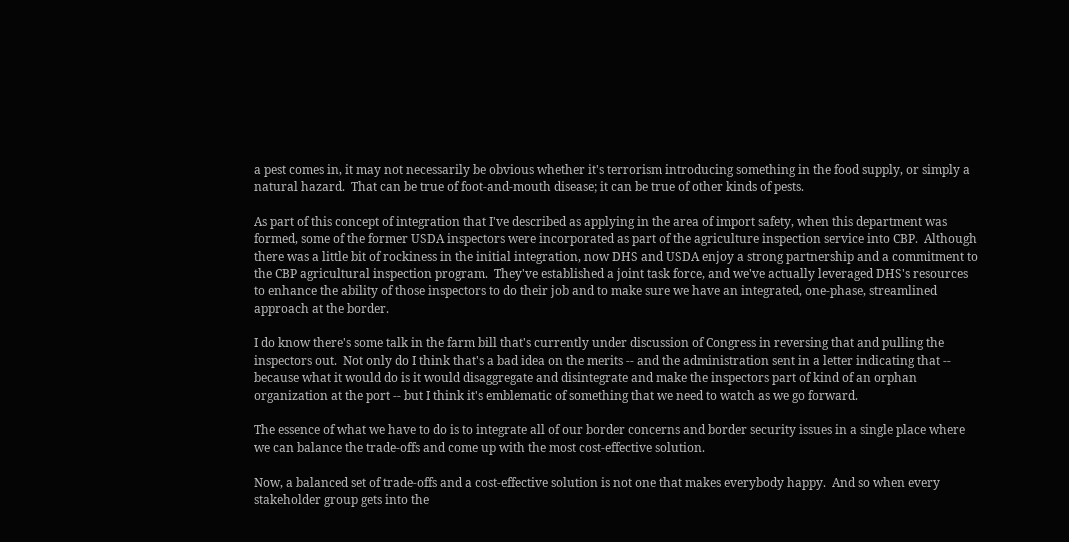a pest comes in, it may not necessarily be obvious whether it's terrorism introducing something in the food supply, or simply a natural hazard.  That can be true of foot-and-mouth disease; it can be true of other kinds of pests.

As part of this concept of integration that I've described as applying in the area of import safety, when this department was formed, some of the former USDA inspectors were incorporated as part of the agriculture inspection service into CBP.  Although there was a little bit of rockiness in the initial integration, now DHS and USDA enjoy a strong partnership and a commitment to the CBP agricultural inspection program.  They've established a joint task force, and we've actually leveraged DHS's resources to enhance the ability of those inspectors to do their job and to make sure we have an integrated, one-phase, streamlined approach at the border.

I do know there's some talk in the farm bill that's currently under discussion of Congress in reversing that and pulling the inspectors out.  Not only do I think that's a bad idea on the merits -- and the administration sent in a letter indicating that -- because what it would do is it would disaggregate and disintegrate and make the inspectors part of kind of an orphan organization at the port -- but I think it's emblematic of something that we need to watch as we go forward.

The essence of what we have to do is to integrate all of our border concerns and border security issues in a single place where we can balance the trade-offs and come up with the most cost-effective solution.

Now, a balanced set of trade-offs and a cost-effective solution is not one that makes everybody happy.  And so when every stakeholder group gets into the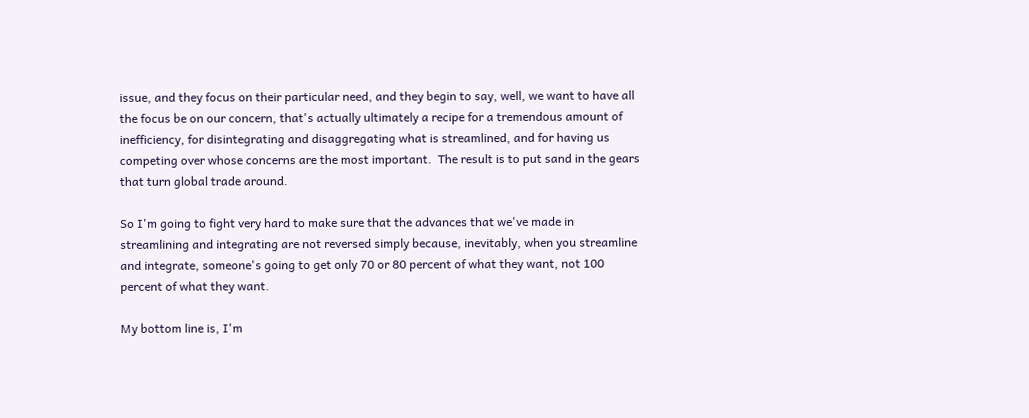issue, and they focus on their particular need, and they begin to say, well, we want to have all the focus be on our concern, that's actually ultimately a recipe for a tremendous amount of inefficiency, for disintegrating and disaggregating what is streamlined, and for having us competing over whose concerns are the most important.  The result is to put sand in the gears that turn global trade around.

So I'm going to fight very hard to make sure that the advances that we've made in streamlining and integrating are not reversed simply because, inevitably, when you streamline and integrate, someone's going to get only 70 or 80 percent of what they want, not 100 percent of what they want.

My bottom line is, I'm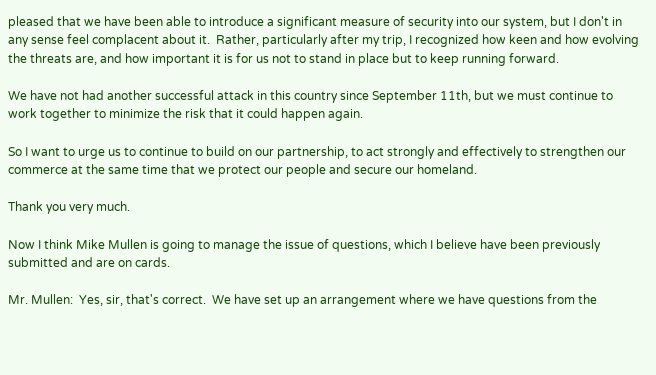pleased that we have been able to introduce a significant measure of security into our system, but I don't in any sense feel complacent about it.  Rather, particularly after my trip, I recognized how keen and how evolving the threats are, and how important it is for us not to stand in place but to keep running forward.

We have not had another successful attack in this country since September 11th, but we must continue to work together to minimize the risk that it could happen again.

So I want to urge us to continue to build on our partnership, to act strongly and effectively to strengthen our commerce at the same time that we protect our people and secure our homeland.

Thank you very much.

Now I think Mike Mullen is going to manage the issue of questions, which I believe have been previously submitted and are on cards.

Mr. Mullen:  Yes, sir, that's correct.  We have set up an arrangement where we have questions from the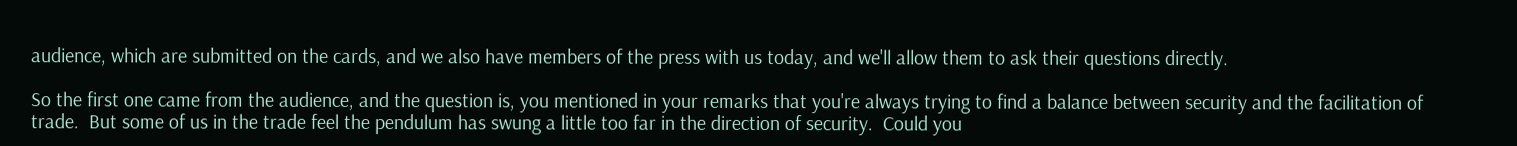audience, which are submitted on the cards, and we also have members of the press with us today, and we'll allow them to ask their questions directly.

So the first one came from the audience, and the question is, you mentioned in your remarks that you're always trying to find a balance between security and the facilitation of trade.  But some of us in the trade feel the pendulum has swung a little too far in the direction of security.  Could you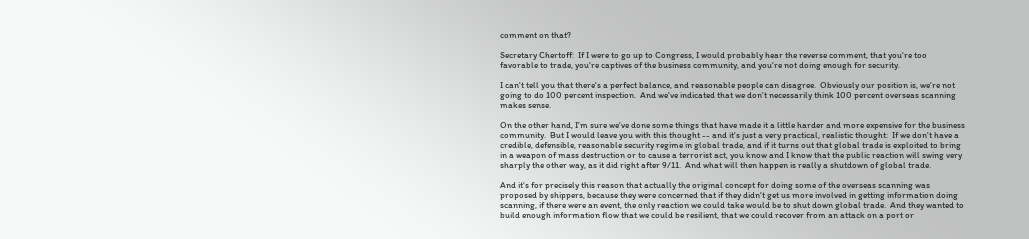comment on that?

Secretary Chertoff:  If I were to go up to Congress, I would probably hear the reverse comment, that you're too favorable to trade, you're captives of the business community, and you're not doing enough for security.

I can't tell you that there's a perfect balance, and reasonable people can disagree.  Obviously our position is, we're not going to do 100 percent inspection.  And we've indicated that we don't necessarily think 100 percent overseas scanning makes sense.

On the other hand, I'm sure we've done some things that have made it a little harder and more expensive for the business community.  But I would leave you with this thought -- and it's just a very practical, realistic thought:  If we don't have a credible, defensible, reasonable security regime in global trade, and if it turns out that global trade is exploited to bring in a weapon of mass destruction or to cause a terrorist act, you know and I know that the public reaction will swing very sharply the other way, as it did right after 9/11.  And what will then happen is really a shutdown of global trade.

And it's for precisely this reason that actually the original concept for doing some of the overseas scanning was proposed by shippers, because they were concerned that if they didn't get us more involved in getting information doing scanning, if there were an event, the only reaction we could take would be to shut down global trade.  And they wanted to build enough information flow that we could be resilient, that we could recover from an attack on a port or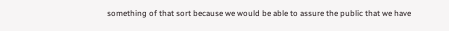something of that sort because we would be able to assure the public that we have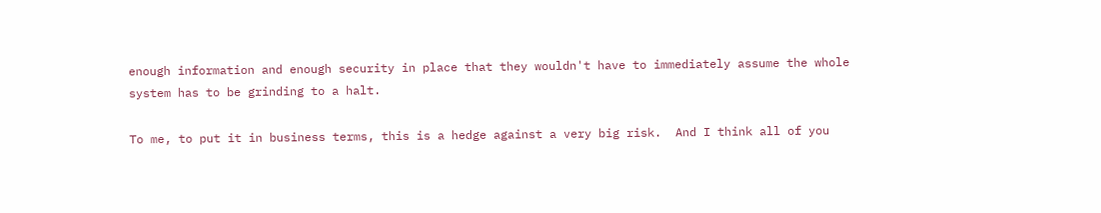enough information and enough security in place that they wouldn't have to immediately assume the whole system has to be grinding to a halt.

To me, to put it in business terms, this is a hedge against a very big risk.  And I think all of you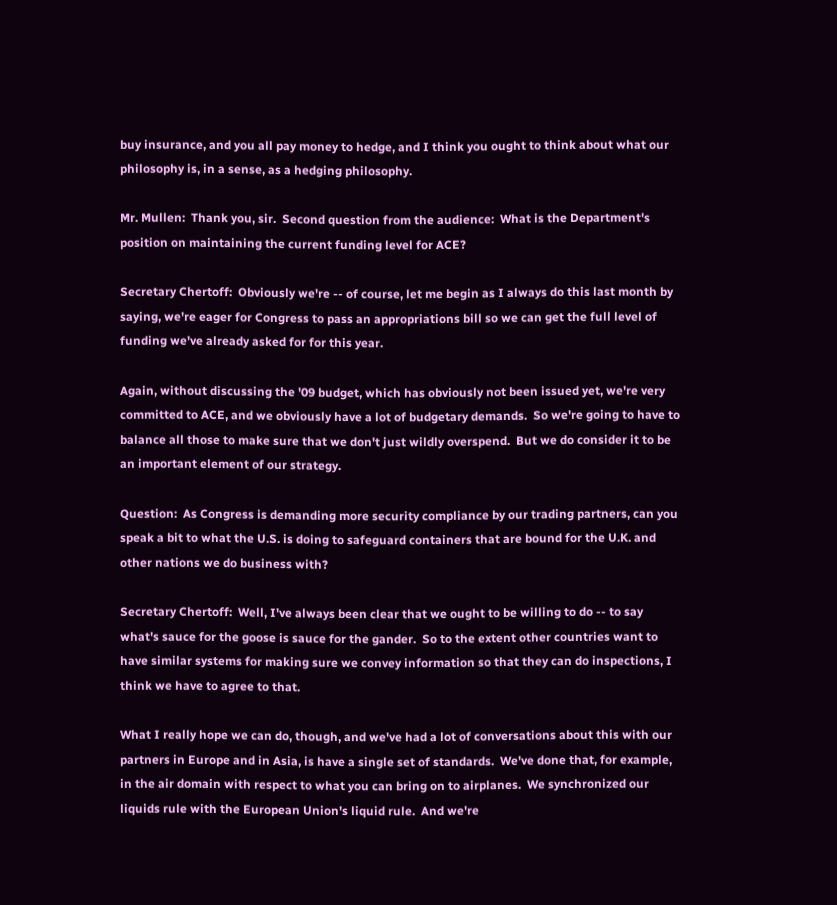buy insurance, and you all pay money to hedge, and I think you ought to think about what our philosophy is, in a sense, as a hedging philosophy.

Mr. Mullen:  Thank you, sir.  Second question from the audience:  What is the Department's position on maintaining the current funding level for ACE?

Secretary Chertoff:  Obviously we're -- of course, let me begin as I always do this last month by saying, we're eager for Congress to pass an appropriations bill so we can get the full level of funding we've already asked for for this year.

Again, without discussing the '09 budget, which has obviously not been issued yet, we're very committed to ACE, and we obviously have a lot of budgetary demands.  So we're going to have to balance all those to make sure that we don't just wildly overspend.  But we do consider it to be an important element of our strategy.

Question:  As Congress is demanding more security compliance by our trading partners, can you speak a bit to what the U.S. is doing to safeguard containers that are bound for the U.K. and other nations we do business with?

Secretary Chertoff:  Well, I've always been clear that we ought to be willing to do -- to say what's sauce for the goose is sauce for the gander.  So to the extent other countries want to have similar systems for making sure we convey information so that they can do inspections, I think we have to agree to that.

What I really hope we can do, though, and we've had a lot of conversations about this with our partners in Europe and in Asia, is have a single set of standards.  We've done that, for example, in the air domain with respect to what you can bring on to airplanes.  We synchronized our liquids rule with the European Union's liquid rule.  And we're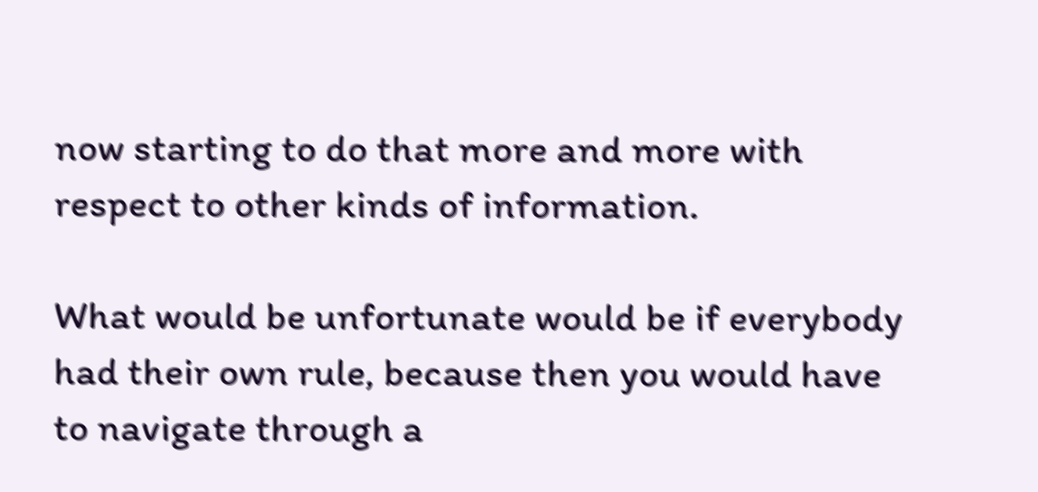now starting to do that more and more with respect to other kinds of information.

What would be unfortunate would be if everybody had their own rule, because then you would have to navigate through a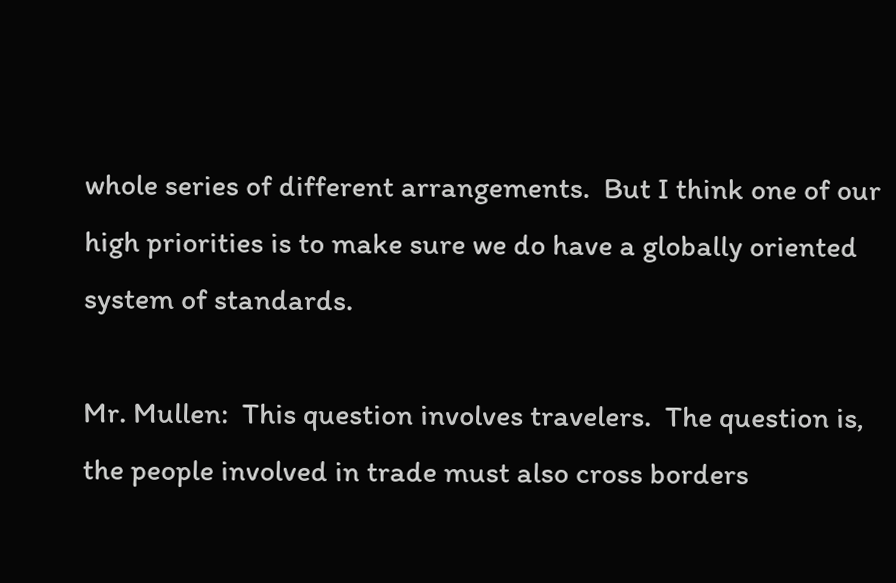whole series of different arrangements.  But I think one of our high priorities is to make sure we do have a globally oriented system of standards.

Mr. Mullen:  This question involves travelers.  The question is, the people involved in trade must also cross borders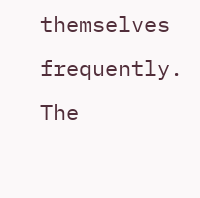themselves frequently.  The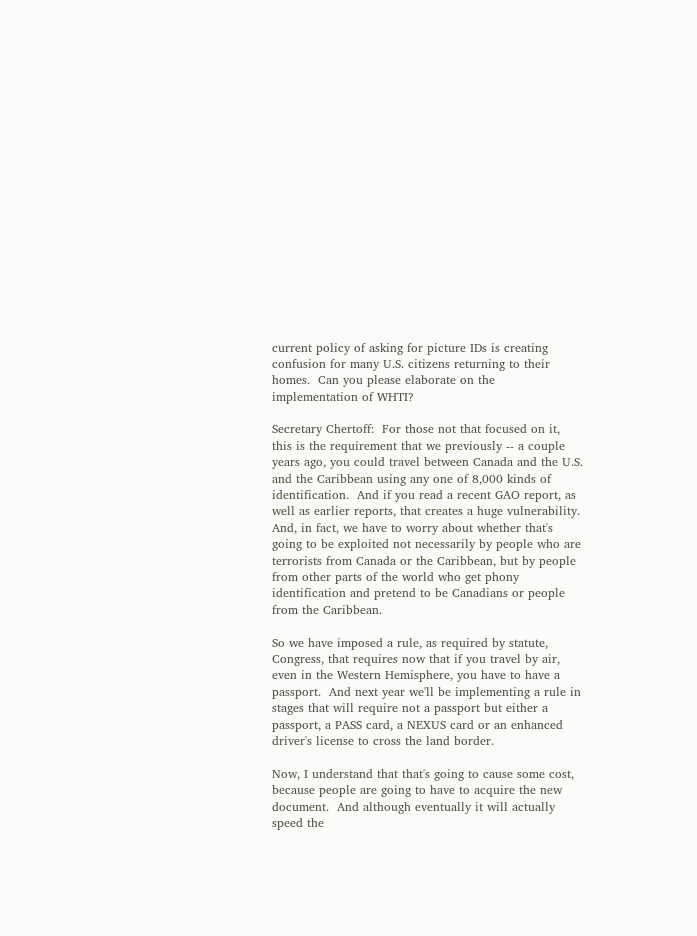current policy of asking for picture IDs is creating confusion for many U.S. citizens returning to their homes.  Can you please elaborate on the implementation of WHTI?

Secretary Chertoff:  For those not that focused on it, this is the requirement that we previously -- a couple years ago, you could travel between Canada and the U.S. and the Caribbean using any one of 8,000 kinds of identification.  And if you read a recent GAO report, as well as earlier reports, that creates a huge vulnerability.  And, in fact, we have to worry about whether that's going to be exploited not necessarily by people who are terrorists from Canada or the Caribbean, but by people from other parts of the world who get phony identification and pretend to be Canadians or people from the Caribbean.

So we have imposed a rule, as required by statute, Congress, that requires now that if you travel by air, even in the Western Hemisphere, you have to have a passport.  And next year we'll be implementing a rule in stages that will require not a passport but either a passport, a PASS card, a NEXUS card or an enhanced driver's license to cross the land border.

Now, I understand that that's going to cause some cost, because people are going to have to acquire the new document.  And although eventually it will actually speed the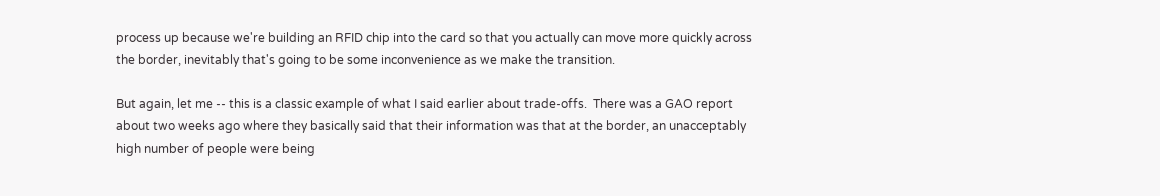process up because we're building an RFID chip into the card so that you actually can move more quickly across the border, inevitably that's going to be some inconvenience as we make the transition.

But again, let me -- this is a classic example of what I said earlier about trade-offs.  There was a GAO report about two weeks ago where they basically said that their information was that at the border, an unacceptably high number of people were being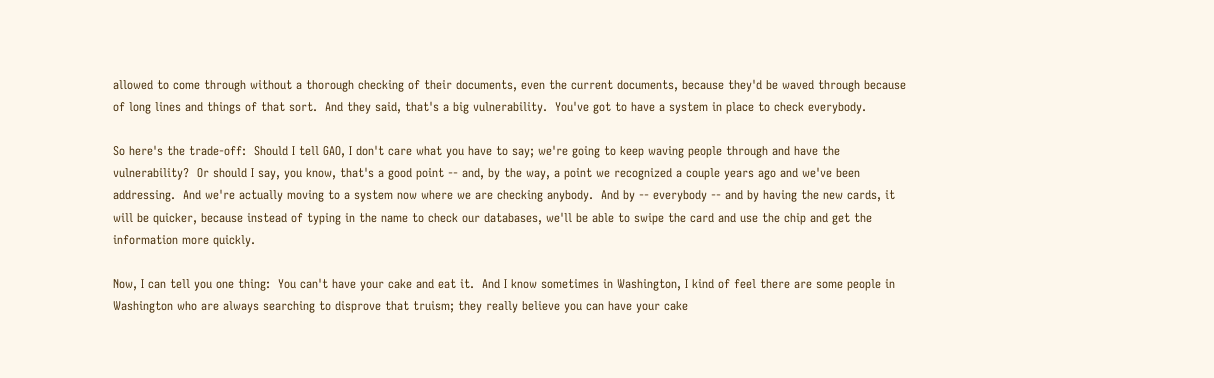allowed to come through without a thorough checking of their documents, even the current documents, because they'd be waved through because of long lines and things of that sort.  And they said, that's a big vulnerability.  You've got to have a system in place to check everybody.

So here's the trade-off:  Should I tell GAO, I don't care what you have to say; we're going to keep waving people through and have the vulnerability?  Or should I say, you know, that's a good point -- and, by the way, a point we recognized a couple years ago and we've been addressing.  And we're actually moving to a system now where we are checking anybody.  And by -- everybody -- and by having the new cards, it will be quicker, because instead of typing in the name to check our databases, we'll be able to swipe the card and use the chip and get the information more quickly.

Now, I can tell you one thing:  You can't have your cake and eat it.  And I know sometimes in Washington, I kind of feel there are some people in Washington who are always searching to disprove that truism; they really believe you can have your cake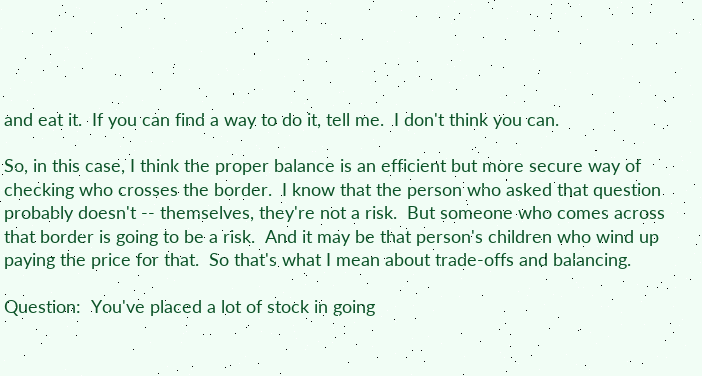and eat it.  If you can find a way to do it, tell me.  I don't think you can.

So, in this case, I think the proper balance is an efficient but more secure way of checking who crosses the border.  I know that the person who asked that question probably doesn't -- themselves, they're not a risk.  But someone who comes across that border is going to be a risk.  And it may be that person's children who wind up paying the price for that.  So that's what I mean about trade-offs and balancing.

Question:  You've placed a lot of stock in going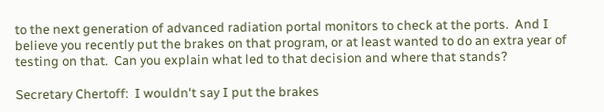to the next generation of advanced radiation portal monitors to check at the ports.  And I believe you recently put the brakes on that program, or at least wanted to do an extra year of testing on that.  Can you explain what led to that decision and where that stands?

Secretary Chertoff:  I wouldn't say I put the brakes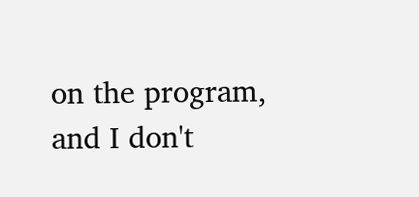on the program, and I don't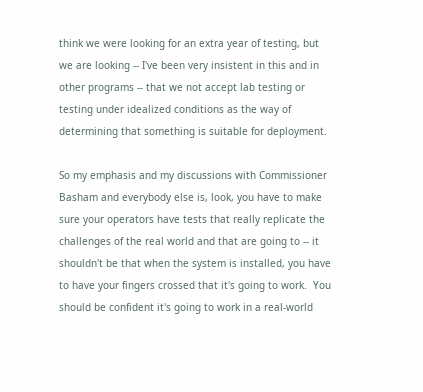think we were looking for an extra year of testing, but we are looking -- I've been very insistent in this and in other programs -- that we not accept lab testing or testing under idealized conditions as the way of determining that something is suitable for deployment.

So my emphasis and my discussions with Commissioner Basham and everybody else is, look, you have to make sure your operators have tests that really replicate the challenges of the real world and that are going to -- it shouldn't be that when the system is installed, you have to have your fingers crossed that it's going to work.  You should be confident it's going to work in a real-world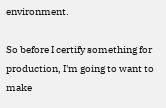environment.

So before I certify something for production, I'm going to want to make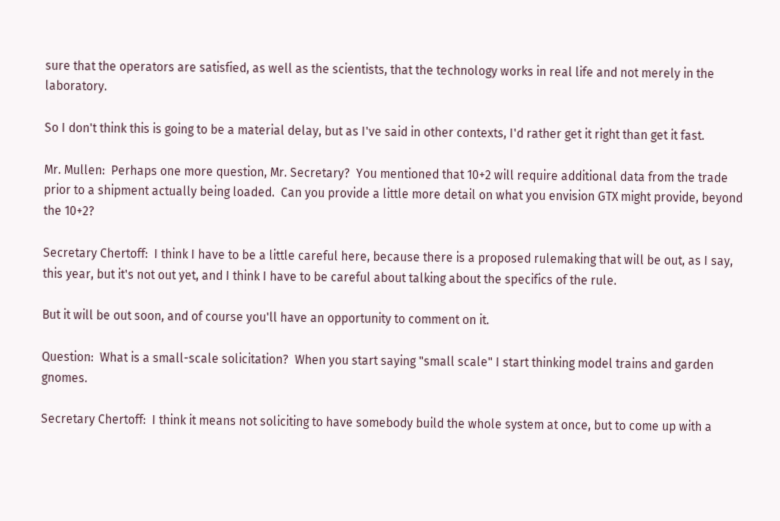sure that the operators are satisfied, as well as the scientists, that the technology works in real life and not merely in the laboratory.

So I don't think this is going to be a material delay, but as I've said in other contexts, I'd rather get it right than get it fast.

Mr. Mullen:  Perhaps one more question, Mr. Secretary?  You mentioned that 10+2 will require additional data from the trade prior to a shipment actually being loaded.  Can you provide a little more detail on what you envision GTX might provide, beyond the 10+2?

Secretary Chertoff:  I think I have to be a little careful here, because there is a proposed rulemaking that will be out, as I say, this year, but it's not out yet, and I think I have to be careful about talking about the specifics of the rule.

But it will be out soon, and of course you'll have an opportunity to comment on it.

Question:  What is a small-scale solicitation?  When you start saying "small scale" I start thinking model trains and garden gnomes.

Secretary Chertoff:  I think it means not soliciting to have somebody build the whole system at once, but to come up with a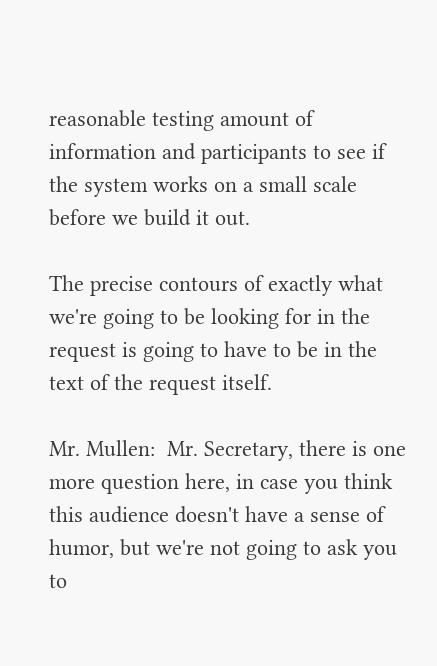reasonable testing amount of information and participants to see if the system works on a small scale before we build it out.

The precise contours of exactly what we're going to be looking for in the request is going to have to be in the text of the request itself.

Mr. Mullen:  Mr. Secretary, there is one more question here, in case you think this audience doesn't have a sense of humor, but we're not going to ask you to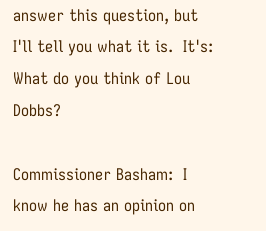answer this question, but I'll tell you what it is.  It's:  What do you think of Lou Dobbs?

Commissioner Basham:  I know he has an opinion on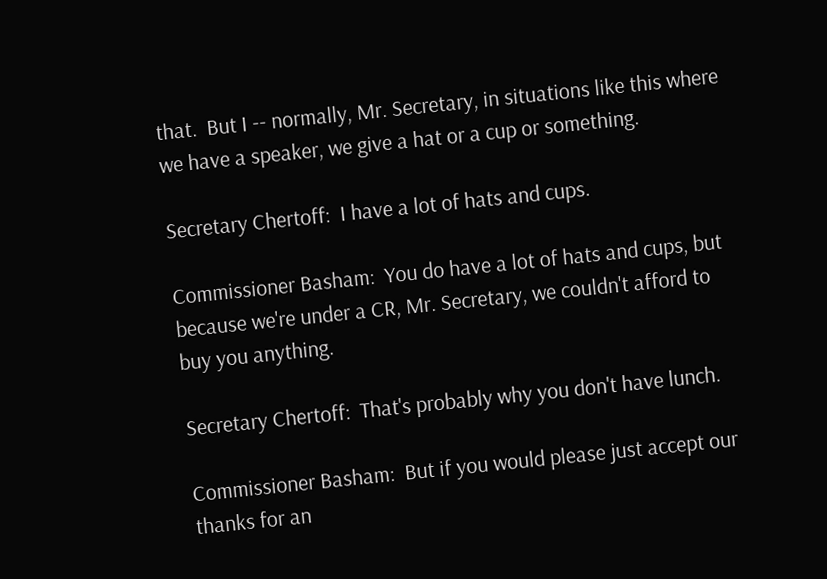that.  But I -- normally, Mr. Secretary, in situations like this where we have a speaker, we give a hat or a cup or something.

Secretary Chertoff:  I have a lot of hats and cups.

Commissioner Basham:  You do have a lot of hats and cups, but because we're under a CR, Mr. Secretary, we couldn't afford to buy you anything.

Secretary Chertoff:  That's probably why you don't have lunch.

Commissioner Basham:  But if you would please just accept our thanks for an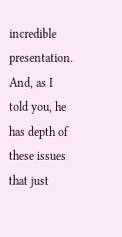incredible presentation.  And, as I told you, he has depth of these issues that just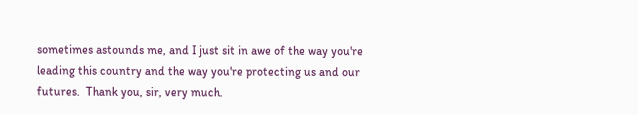sometimes astounds me, and I just sit in awe of the way you're leading this country and the way you're protecting us and our futures.  Thank you, sir, very much.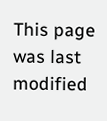This page was last modified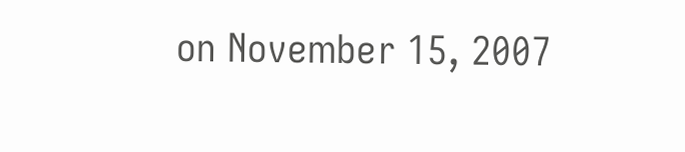on November 15, 2007